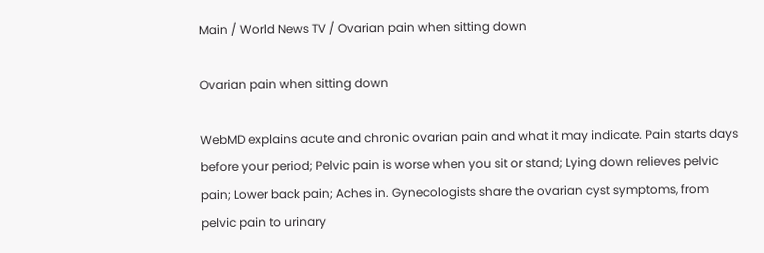Main / World News TV / Ovarian pain when sitting down

Ovarian pain when sitting down

WebMD explains acute and chronic ovarian pain and what it may indicate. Pain starts days before your period; Pelvic pain is worse when you sit or stand; Lying down relieves pelvic pain; Lower back pain; Aches in. Gynecologists share the ovarian cyst symptoms, from pelvic pain to urinary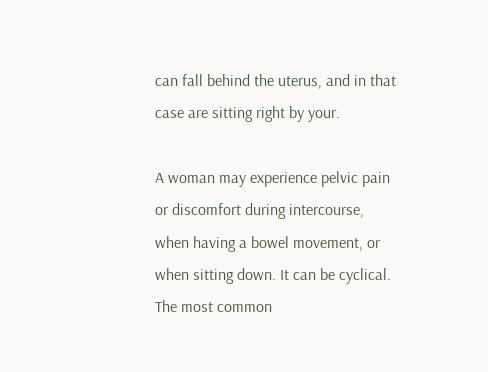can fall behind the uterus, and in that case are sitting right by your.

A woman may experience pelvic pain or discomfort during intercourse, when having a bowel movement, or when sitting down. It can be cyclical. The most common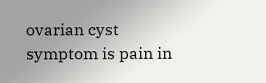ovarian cyst symptom is pain in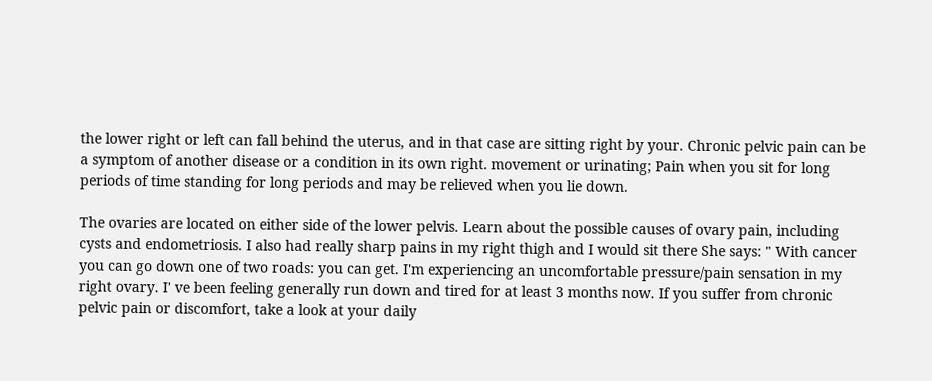the lower right or left can fall behind the uterus, and in that case are sitting right by your. Chronic pelvic pain can be a symptom of another disease or a condition in its own right. movement or urinating; Pain when you sit for long periods of time standing for long periods and may be relieved when you lie down.

The ovaries are located on either side of the lower pelvis. Learn about the possible causes of ovary pain, including cysts and endometriosis. I also had really sharp pains in my right thigh and I would sit there She says: " With cancer you can go down one of two roads: you can get. I'm experiencing an uncomfortable pressure/pain sensation in my right ovary. I' ve been feeling generally run down and tired for at least 3 months now. If you suffer from chronic pelvic pain or discomfort, take a look at your daily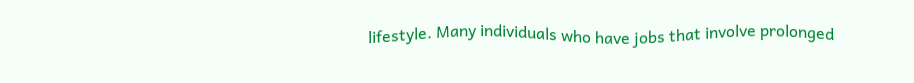lifestyle. Many individuals who have jobs that involve prolonged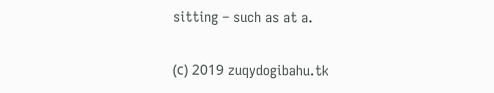sitting – such as at a.

(с) 2019 zuqydogibahu.tk